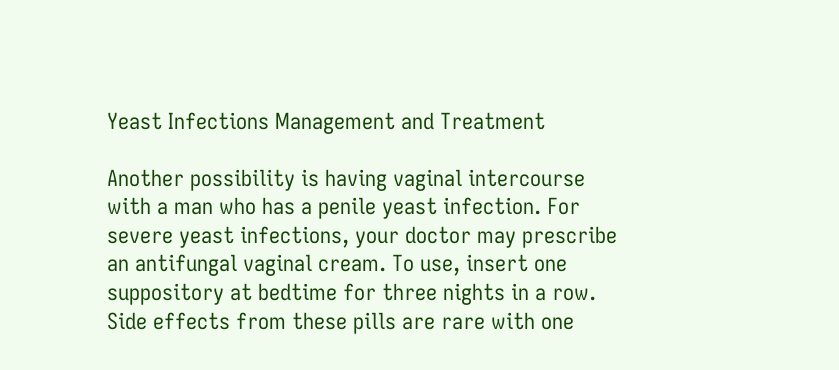Yeast Infections Management and Treatment

Another possibility is having vaginal intercourse with a man who has a penile yeast infection. For severe yeast infections, your doctor may prescribe an antifungal vaginal cream. To use, insert one suppository at bedtime for three nights in a row. Side effects from these pills are rare with one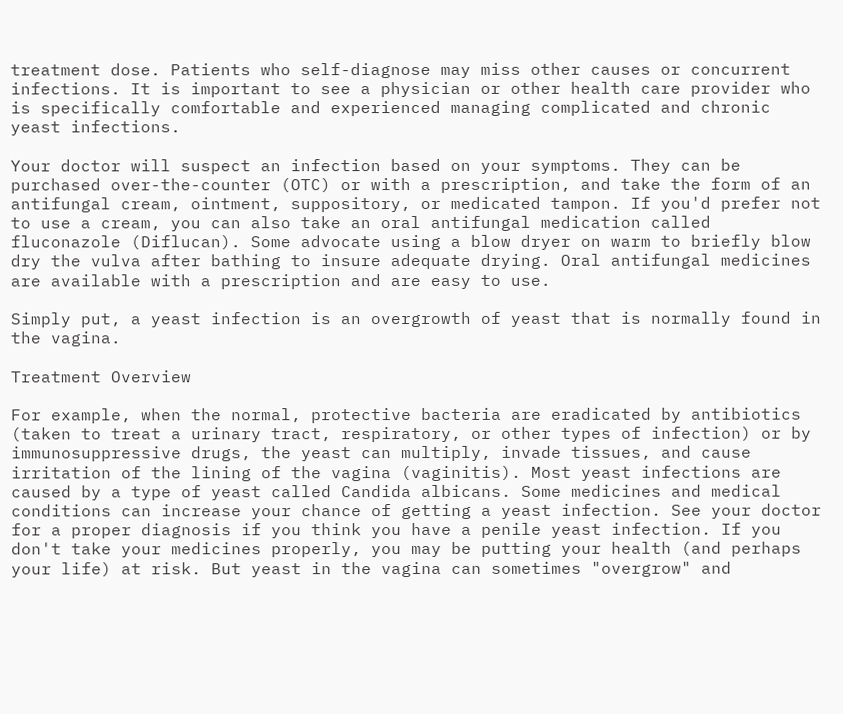treatment dose. Patients who self-diagnose may miss other causes or concurrent infections. It is important to see a physician or other health care provider who is specifically comfortable and experienced managing complicated and chronic yeast infections.

Your doctor will suspect an infection based on your symptoms. They can be purchased over-the-counter (OTC) or with a prescription, and take the form of an antifungal cream, ointment, suppository, or medicated tampon. If you'd prefer not to use a cream, you can also take an oral antifungal medication called fluconazole (Diflucan). Some advocate using a blow dryer on warm to briefly blow dry the vulva after bathing to insure adequate drying. Oral antifungal medicines are available with a prescription and are easy to use.

Simply put, a yeast infection is an overgrowth of yeast that is normally found in the vagina.

Treatment Overview

For example, when the normal, protective bacteria are eradicated by antibiotics (taken to treat a urinary tract, respiratory, or other types of infection) or by immunosuppressive drugs, the yeast can multiply, invade tissues, and cause irritation of the lining of the vagina (vaginitis). Most yeast infections are caused by a type of yeast called Candida albicans. Some medicines and medical conditions can increase your chance of getting a yeast infection. See your doctor for a proper diagnosis if you think you have a penile yeast infection. If you don't take your medicines properly, you may be putting your health (and perhaps your life) at risk. But yeast in the vagina can sometimes "overgrow" and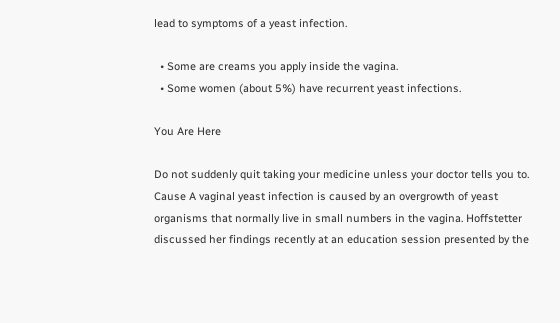lead to symptoms of a yeast infection.

  • Some are creams you apply inside the vagina.
  • Some women (about 5%) have recurrent yeast infections.

You Are Here

Do not suddenly quit taking your medicine unless your doctor tells you to. Cause A vaginal yeast infection is caused by an overgrowth of yeast organisms that normally live in small numbers in the vagina. Hoffstetter discussed her findings recently at an education session presented by the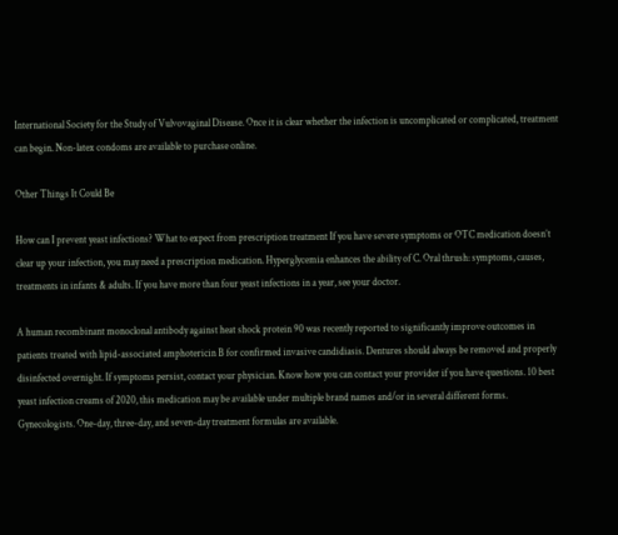International Society for the Study of Vulvovaginal Disease. Once it is clear whether the infection is uncomplicated or complicated, treatment can begin. Non-latex condoms are available to purchase online.

Other Things It Could Be

How can I prevent yeast infections? What to expect from prescription treatment If you have severe symptoms or OTC medication doesn’t clear up your infection, you may need a prescription medication. Hyperglycemia enhances the ability of C. Oral thrush: symptoms, causes, treatments in infants & adults. If you have more than four yeast infections in a year, see your doctor.

A human recombinant monoclonal antibody against heat shock protein 90 was recently reported to significantly improve outcomes in patients treated with lipid-associated amphotericin B for confirmed invasive candidiasis. Dentures should always be removed and properly disinfected overnight. If symptoms persist, contact your physician. Know how you can contact your provider if you have questions. 10 best yeast infection creams of 2020, this medication may be available under multiple brand names and/or in several different forms. Gynecologists. One-day, three-day, and seven-day treatment formulas are available.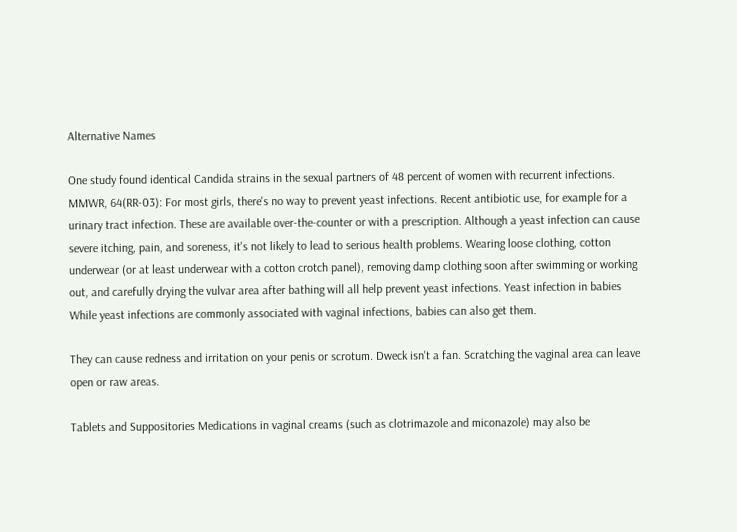Alternative Names

One study found identical Candida strains in the sexual partners of 48 percent of women with recurrent infections. MMWR, 64(RR-03): For most girls, there's no way to prevent yeast infections. Recent antibiotic use, for example for a urinary tract infection. These are available over-the-counter or with a prescription. Although a yeast infection can cause severe itching, pain, and soreness, it's not likely to lead to serious health problems. Wearing loose clothing, cotton underwear (or at least underwear with a cotton crotch panel), removing damp clothing soon after swimming or working out, and carefully drying the vulvar area after bathing will all help prevent yeast infections. Yeast infection in babies While yeast infections are commonly associated with vaginal infections, babies can also get them.

They can cause redness and irritation on your penis or scrotum. Dweck isn't a fan. Scratching the vaginal area can leave open or raw areas.

Tablets and Suppositories Medications in vaginal creams (such as clotrimazole and miconazole) may also be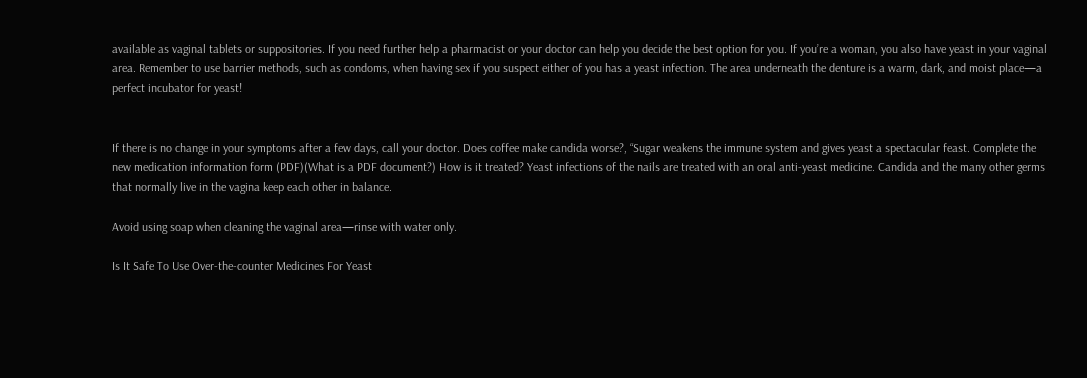available as vaginal tablets or suppositories. If you need further help a pharmacist or your doctor can help you decide the best option for you. If you’re a woman, you also have yeast in your vaginal area. Remember to use barrier methods, such as condoms, when having sex if you suspect either of you has a yeast infection. The area underneath the denture is a warm, dark, and moist place—a perfect incubator for yeast!


If there is no change in your symptoms after a few days, call your doctor. Does coffee make candida worse?, “Sugar weakens the immune system and gives yeast a spectacular feast. Complete the new medication information form (PDF)(What is a PDF document?) How is it treated? Yeast infections of the nails are treated with an oral anti-yeast medicine. Candida and the many other germs that normally live in the vagina keep each other in balance.

Avoid using soap when cleaning the vaginal area—rinse with water only.

Is It Safe To Use Over-the-counter Medicines For Yeast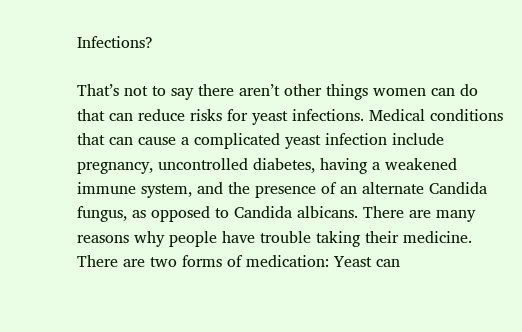Infections?

That’s not to say there aren’t other things women can do that can reduce risks for yeast infections. Medical conditions that can cause a complicated yeast infection include pregnancy, uncontrolled diabetes, having a weakened immune system, and the presence of an alternate Candida fungus, as opposed to Candida albicans. There are many reasons why people have trouble taking their medicine. There are two forms of medication: Yeast can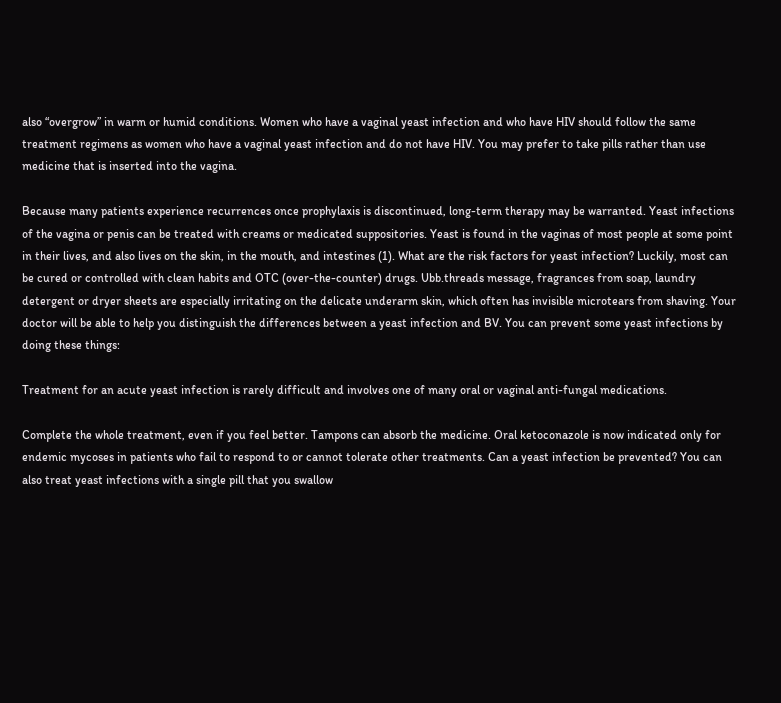also “overgrow” in warm or humid conditions. Women who have a vaginal yeast infection and who have HIV should follow the same treatment regimens as women who have a vaginal yeast infection and do not have HIV. You may prefer to take pills rather than use medicine that is inserted into the vagina.

Because many patients experience recurrences once prophylaxis is discontinued, long-term therapy may be warranted. Yeast infections of the vagina or penis can be treated with creams or medicated suppositories. Yeast is found in the vaginas of most people at some point in their lives, and also lives on the skin, in the mouth, and intestines (1). What are the risk factors for yeast infection? Luckily, most can be cured or controlled with clean habits and OTC (over-the-counter) drugs. Ubb.threads message, fragrances from soap, laundry detergent or dryer sheets are especially irritating on the delicate underarm skin, which often has invisible microtears from shaving. Your doctor will be able to help you distinguish the differences between a yeast infection and BV. You can prevent some yeast infections by doing these things:

Treatment for an acute yeast infection is rarely difficult and involves one of many oral or vaginal anti-fungal medications.

Complete the whole treatment, even if you feel better. Tampons can absorb the medicine. Oral ketoconazole is now indicated only for endemic mycoses in patients who fail to respond to or cannot tolerate other treatments. Can a yeast infection be prevented? You can also treat yeast infections with a single pill that you swallow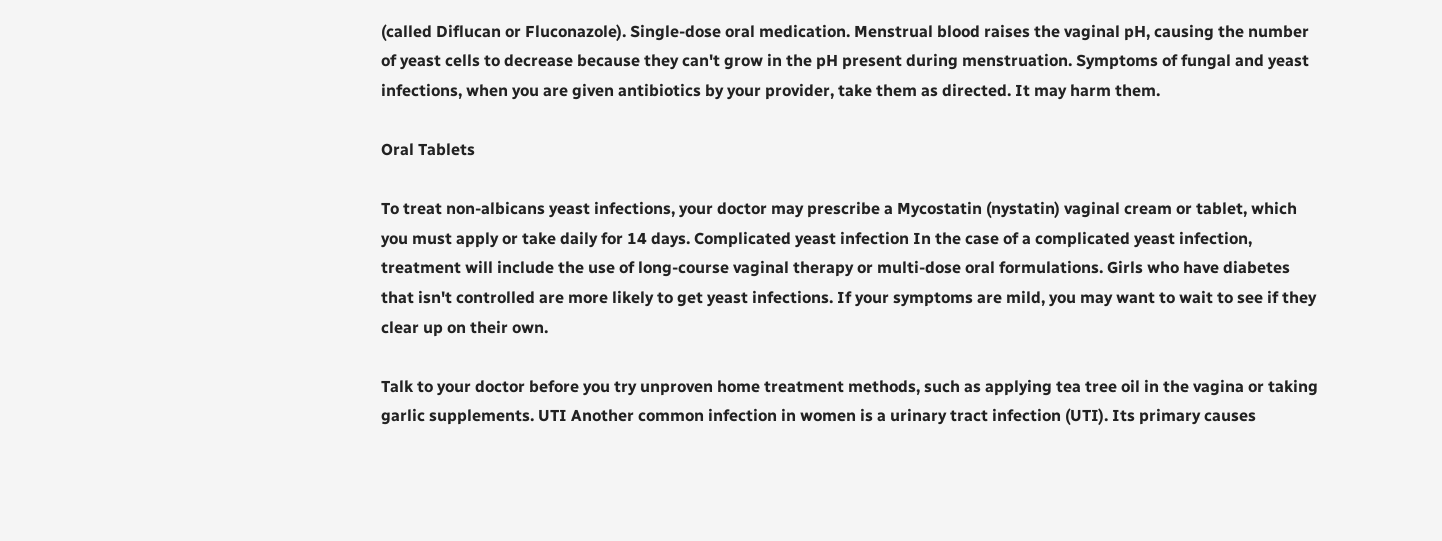(called Diflucan or Fluconazole). Single-dose oral medication. Menstrual blood raises the vaginal pH, causing the number of yeast cells to decrease because they can't grow in the pH present during menstruation. Symptoms of fungal and yeast infections, when you are given antibiotics by your provider, take them as directed. It may harm them.

Oral Tablets

To treat non-albicans yeast infections, your doctor may prescribe a Mycostatin (nystatin) vaginal cream or tablet, which you must apply or take daily for 14 days. Complicated yeast infection In the case of a complicated yeast infection, treatment will include the use of long-course vaginal therapy or multi-dose oral formulations. Girls who have diabetes that isn't controlled are more likely to get yeast infections. If your symptoms are mild, you may want to wait to see if they clear up on their own.

Talk to your doctor before you try unproven home treatment methods, such as applying tea tree oil in the vagina or taking garlic supplements. UTI Another common infection in women is a urinary tract infection (UTI). Its primary causes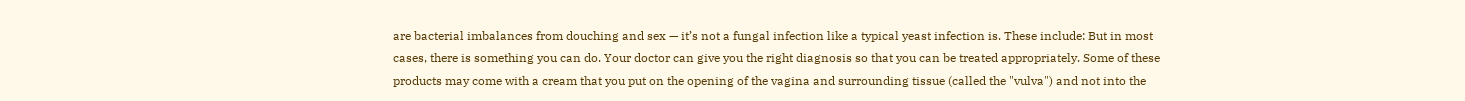are bacterial imbalances from douching and sex — it’s not a fungal infection like a typical yeast infection is. These include: But in most cases, there is something you can do. Your doctor can give you the right diagnosis so that you can be treated appropriately. Some of these products may come with a cream that you put on the opening of the vagina and surrounding tissue (called the "vulva") and not into the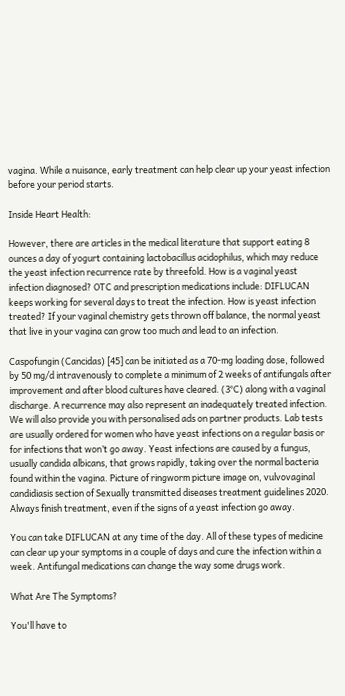vagina. While a nuisance, early treatment can help clear up your yeast infection before your period starts.

Inside Heart Health:

However, there are articles in the medical literature that support eating 8 ounces a day of yogurt containing lactobacillus acidophilus, which may reduce the yeast infection recurrence rate by threefold. How is a vaginal yeast infection diagnosed? OTC and prescription medications include: DIFLUCAN keeps working for several days to treat the infection. How is yeast infection treated? If your vaginal chemistry gets thrown off balance, the normal yeast that live in your vagina can grow too much and lead to an infection.

Caspofungin (Cancidas) [45] can be initiated as a 70-mg loading dose, followed by 50 mg/d intravenously to complete a minimum of 2 weeks of antifungals after improvement and after blood cultures have cleared. (3°C) along with a vaginal discharge. A recurrence may also represent an inadequately treated infection. We will also provide you with personalised ads on partner products. Lab tests are usually ordered for women who have yeast infections on a regular basis or for infections that won’t go away. Yeast infections are caused by a fungus, usually candida albicans, that grows rapidly, taking over the normal bacteria found within the vagina. Picture of ringworm picture image on, vulvovaginal candidiasis section of Sexually transmitted diseases treatment guidelines 2020. Always finish treatment, even if the signs of a yeast infection go away.

You can take DIFLUCAN at any time of the day. All of these types of medicine can clear up your symptoms in a couple of days and cure the infection within a week. Antifungal medications can change the way some drugs work.

What Are The Symptoms?

You'll have to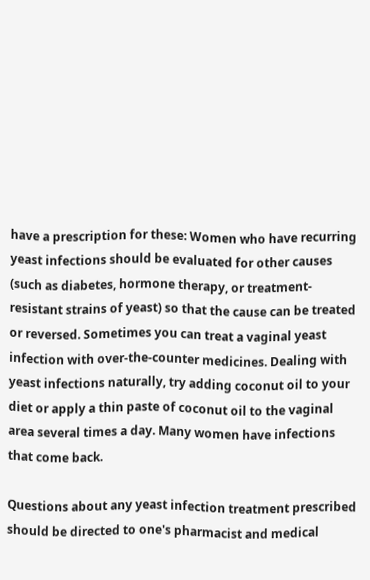have a prescription for these: Women who have recurring yeast infections should be evaluated for other causes (such as diabetes, hormone therapy, or treatment-resistant strains of yeast) so that the cause can be treated or reversed. Sometimes you can treat a vaginal yeast infection with over-the-counter medicines. Dealing with yeast infections naturally, try adding coconut oil to your diet or apply a thin paste of coconut oil to the vaginal area several times a day. Many women have infections that come back.

Questions about any yeast infection treatment prescribed should be directed to one's pharmacist and medical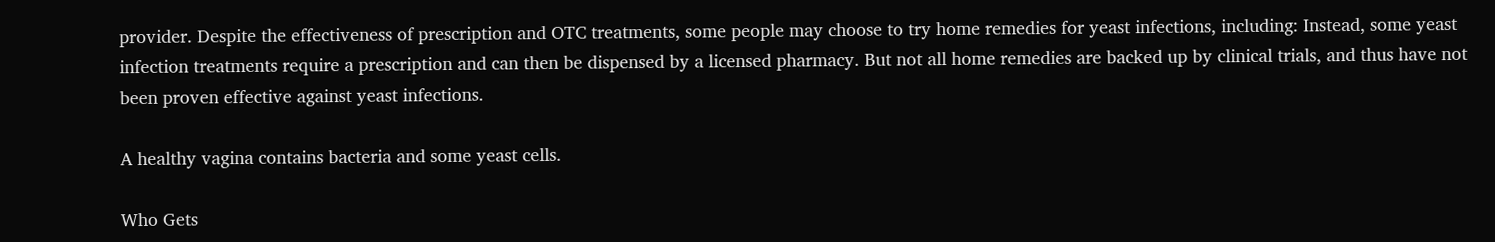provider. Despite the effectiveness of prescription and OTC treatments, some people may choose to try home remedies for yeast infections, including: Instead, some yeast infection treatments require a prescription and can then be dispensed by a licensed pharmacy. But not all home remedies are backed up by clinical trials, and thus have not been proven effective against yeast infections.

A healthy vagina contains bacteria and some yeast cells.

Who Gets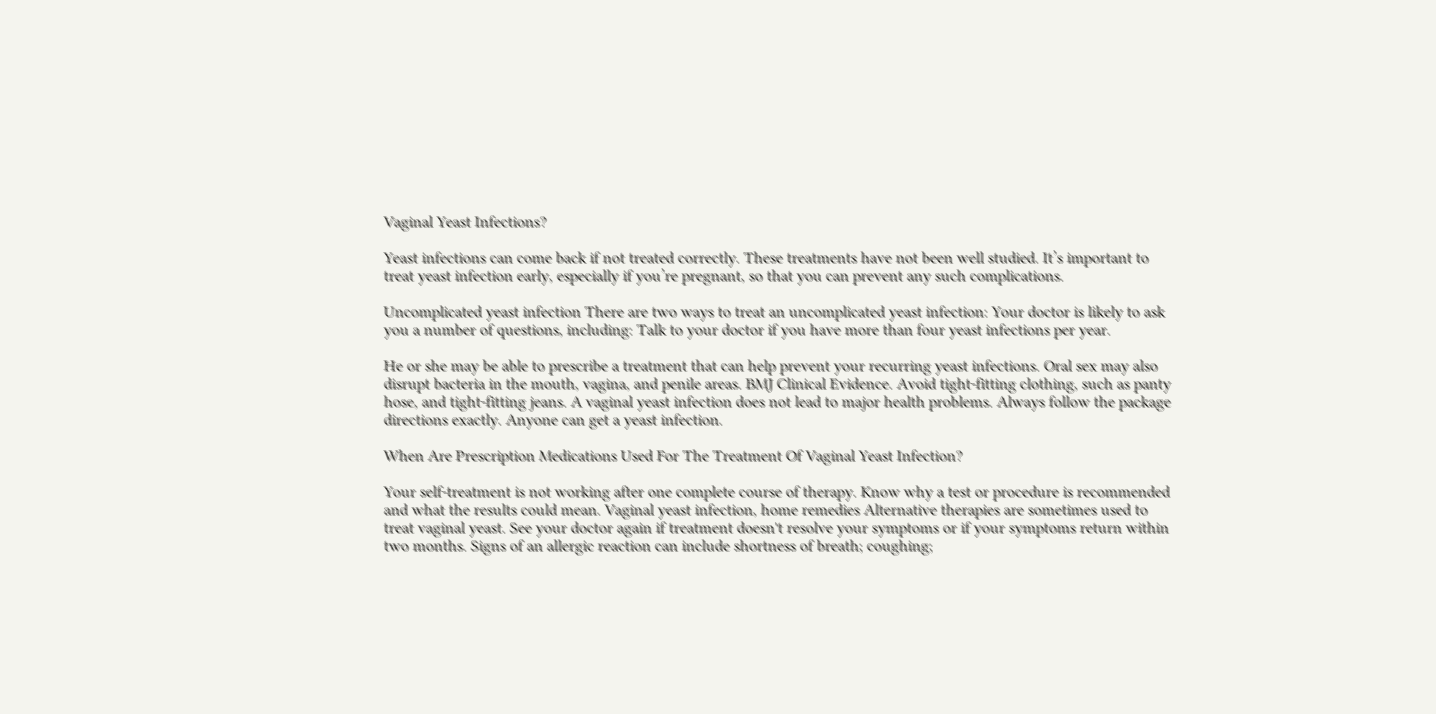Vaginal Yeast Infections?

Yeast infections can come back if not treated correctly. These treatments have not been well studied. It’s important to treat yeast infection early, especially if you’re pregnant, so that you can prevent any such complications.

Uncomplicated yeast infection There are two ways to treat an uncomplicated yeast infection: Your doctor is likely to ask you a number of questions, including: Talk to your doctor if you have more than four yeast infections per year.

He or she may be able to prescribe a treatment that can help prevent your recurring yeast infections. Oral sex may also disrupt bacteria in the mouth, vagina, and penile areas. BMJ Clinical Evidence. Avoid tight-fitting clothing, such as panty hose, and tight-fitting jeans. A vaginal yeast infection does not lead to major health problems. Always follow the package directions exactly. Anyone can get a yeast infection.

When Are Prescription Medications Used For The Treatment Of Vaginal Yeast Infection?

Your self-treatment is not working after one complete course of therapy. Know why a test or procedure is recommended and what the results could mean. Vaginal yeast infection, home remedies Alternative therapies are sometimes used to treat vaginal yeast. See your doctor again if treatment doesn't resolve your symptoms or if your symptoms return within two months. Signs of an allergic reaction can include shortness of breath; coughing;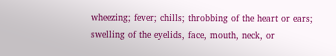wheezing; fever; chills; throbbing of the heart or ears; swelling of the eyelids, face, mouth, neck, or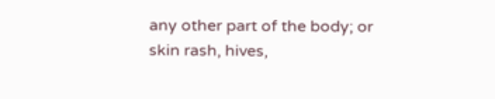any other part of the body; or skin rash, hives,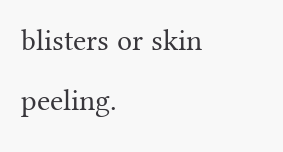blisters or skin peeling.